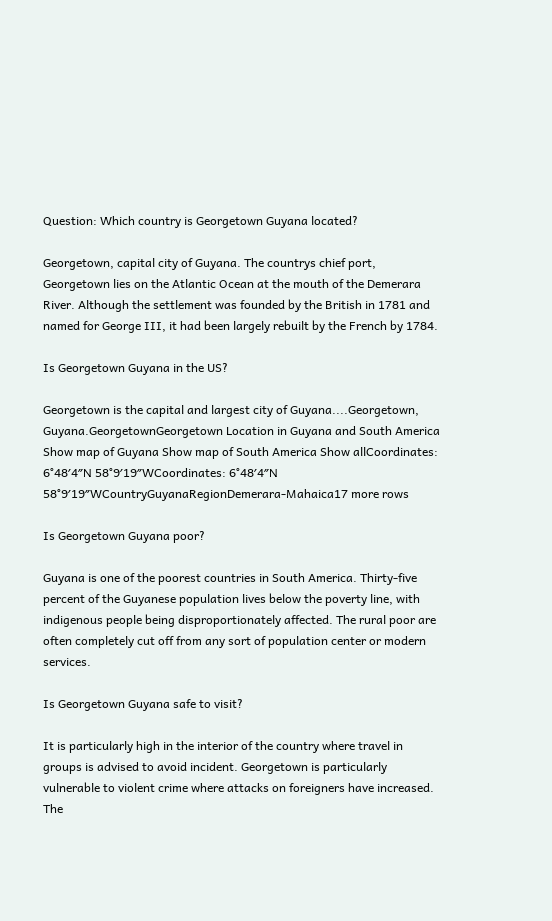Question: Which country is Georgetown Guyana located?

Georgetown, capital city of Guyana. The countrys chief port, Georgetown lies on the Atlantic Ocean at the mouth of the Demerara River. Although the settlement was founded by the British in 1781 and named for George III, it had been largely rebuilt by the French by 1784.

Is Georgetown Guyana in the US?

Georgetown is the capital and largest city of Guyana....Georgetown, Guyana.GeorgetownGeorgetown Location in Guyana and South America Show map of Guyana Show map of South America Show allCoordinates: 6°48′4″N 58°9′19″WCoordinates: 6°48′4″N 58°9′19″WCountryGuyanaRegionDemerara-Mahaica17 more rows

Is Georgetown Guyana poor?

Guyana is one of the poorest countries in South America. Thirty-five percent of the Guyanese population lives below the poverty line, with indigenous people being disproportionately affected. The rural poor are often completely cut off from any sort of population center or modern services.

Is Georgetown Guyana safe to visit?

It is particularly high in the interior of the country where travel in groups is advised to avoid incident. Georgetown is particularly vulnerable to violent crime where attacks on foreigners have increased. The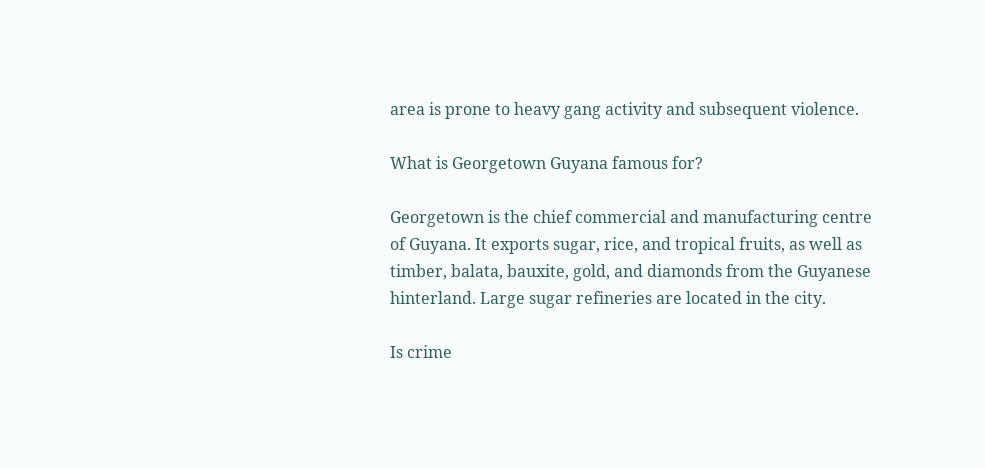area is prone to heavy gang activity and subsequent violence.

What is Georgetown Guyana famous for?

Georgetown is the chief commercial and manufacturing centre of Guyana. It exports sugar, rice, and tropical fruits, as well as timber, balata, bauxite, gold, and diamonds from the Guyanese hinterland. Large sugar refineries are located in the city.

Is crime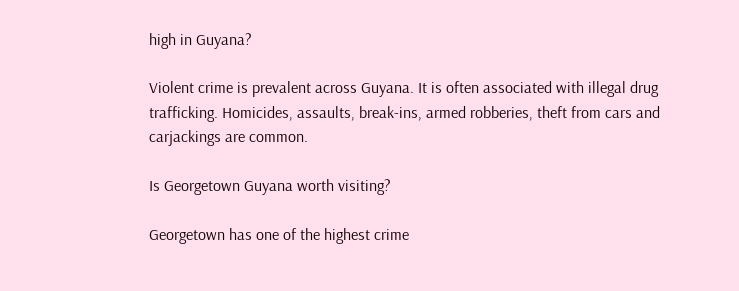high in Guyana?

Violent crime is prevalent across Guyana. It is often associated with illegal drug trafficking. Homicides, assaults, break-ins, armed robberies, theft from cars and carjackings are common.

Is Georgetown Guyana worth visiting?

Georgetown has one of the highest crime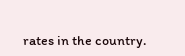rates in the country.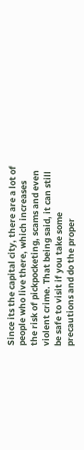Since its the capital city, there are a lot of people who live there, which increases the risk of pickpocketing, scams and even violent crime. That being said, it can still be safe to visit if you take some precautions and do the proper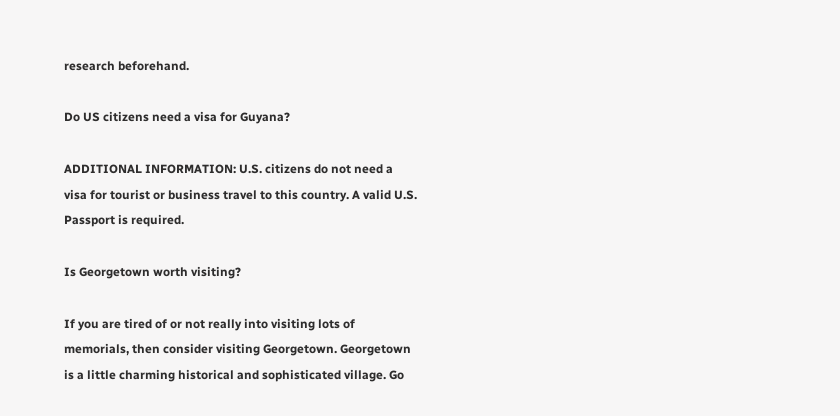research beforehand.

Do US citizens need a visa for Guyana?

ADDITIONAL INFORMATION: U.S. citizens do not need a visa for tourist or business travel to this country. A valid U.S. Passport is required.

Is Georgetown worth visiting?

If you are tired of or not really into visiting lots of memorials, then consider visiting Georgetown. Georgetown is a little charming historical and sophisticated village. Go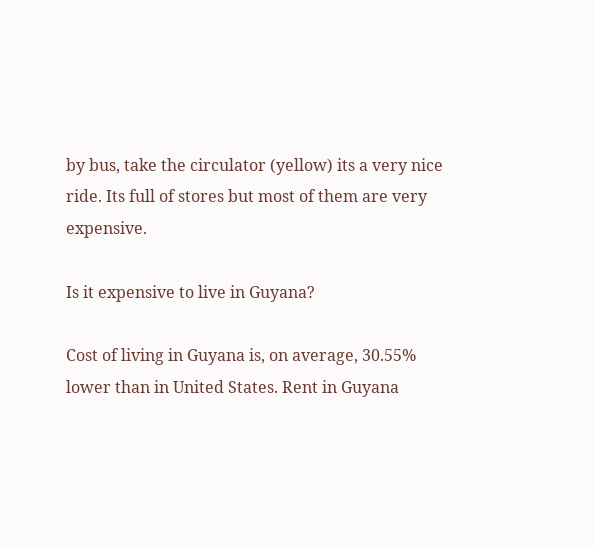by bus, take the circulator (yellow) its a very nice ride. Its full of stores but most of them are very expensive.

Is it expensive to live in Guyana?

Cost of living in Guyana is, on average, 30.55% lower than in United States. Rent in Guyana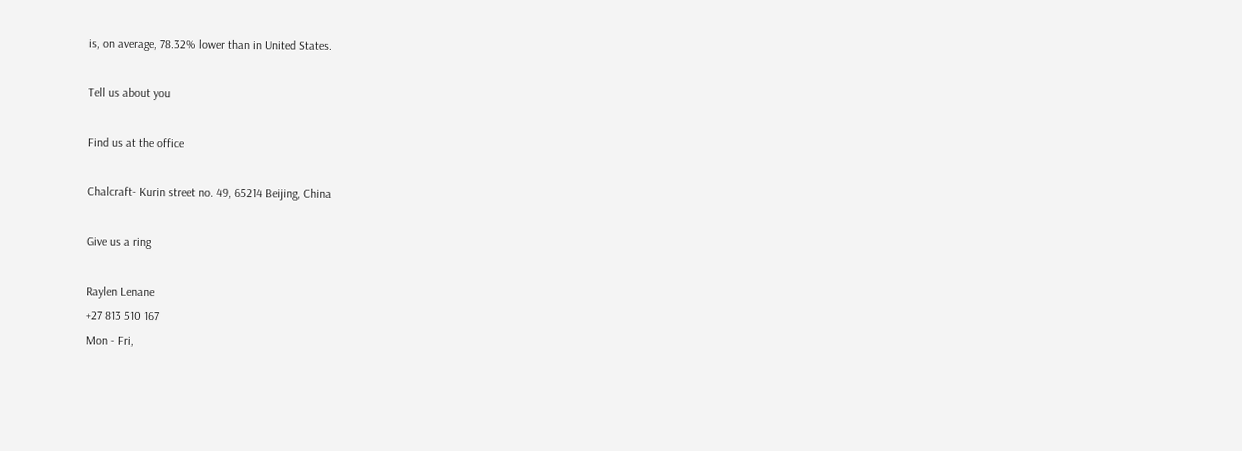is, on average, 78.32% lower than in United States.

Tell us about you

Find us at the office

Chalcraft- Kurin street no. 49, 65214 Beijing, China

Give us a ring

Raylen Lenane
+27 813 510 167
Mon - Fri,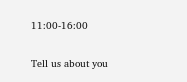11:00-16:00

Tell us about you